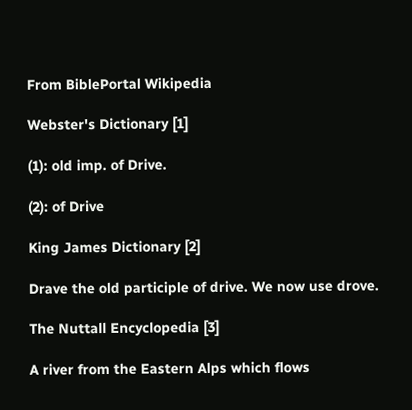From BiblePortal Wikipedia

Webster's Dictionary [1]

(1): old imp. of Drive.

(2): of Drive

King James Dictionary [2]

Drave the old participle of drive. We now use drove.

The Nuttall Encyclopedia [3]

A river from the Eastern Alps which flows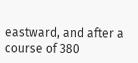eastward, and after a course of 380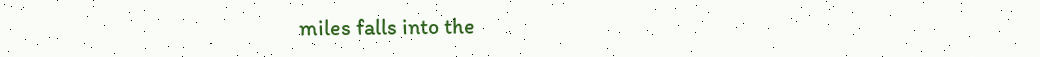miles falls into the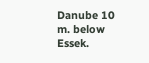Danube 10 m. below Essek.